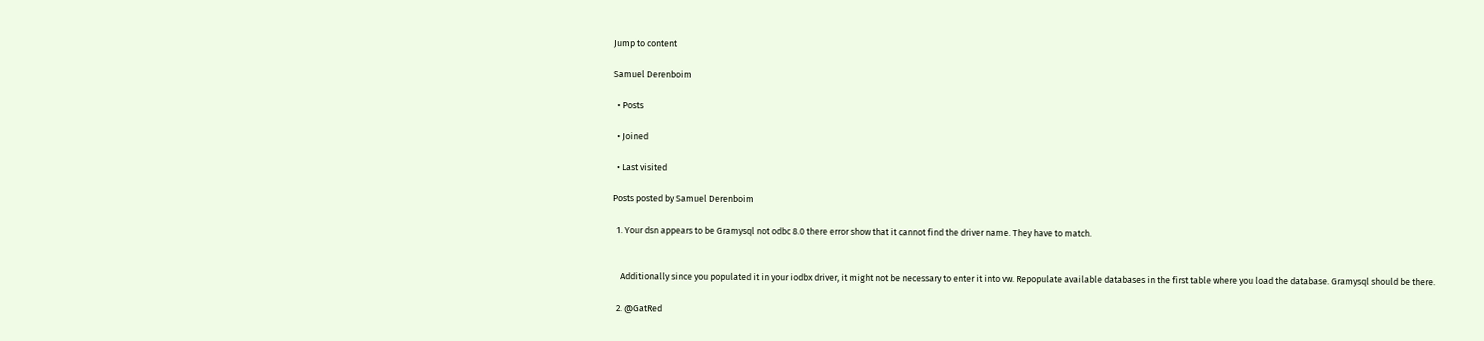Jump to content

Samuel Derenboim

  • Posts

  • Joined

  • Last visited

Posts posted by Samuel Derenboim

  1. Your dsn appears to be Gramysql not odbc 8.0 there error show that it cannot find the driver name. They have to match.


    Additionally since you populated it in your iodbx driver, it might not be necessary to enter it into vw. Repopulate available databases in the first table where you load the database. Gramysql should be there.

  2. @GatRed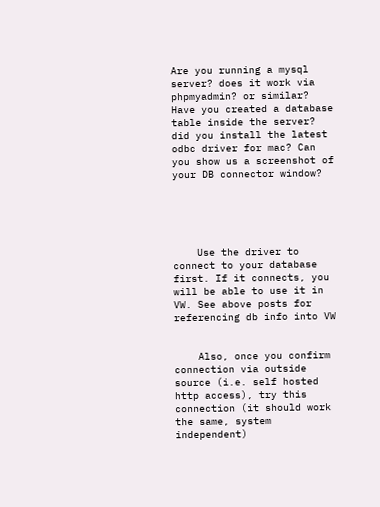Are you running a mysql server? does it work via phpmyadmin? or similar? Have you created a database table inside the server? did you install the latest odbc driver for mac? Can you show us a screenshot of your DB connector window?





    Use the driver to connect to your database first. If it connects, you will be able to use it in VW. See above posts for referencing db info into VW


    Also, once you confirm connection via outside source (i.e. self hosted http access), try this connection (it should work the same, system independent)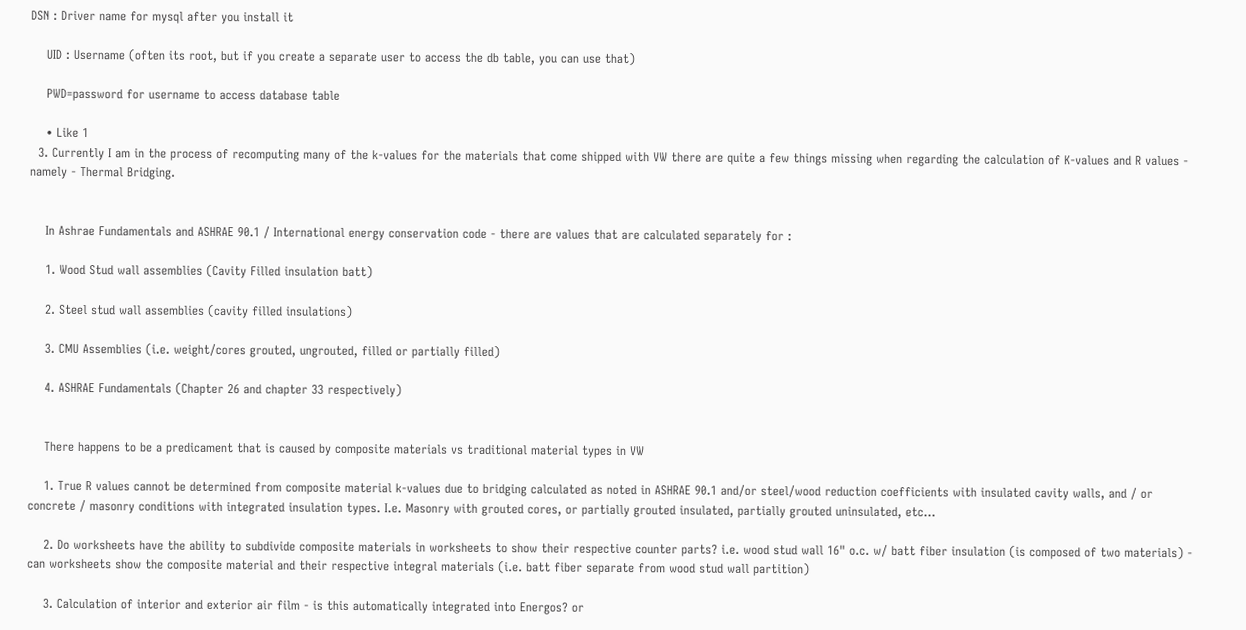DSN : Driver name for mysql after you install it

    UID : Username (often its root, but if you create a separate user to access the db table, you can use that)

    PWD=password for username to access database table

    • Like 1
  3. Currently I am in the process of recomputing many of the k-values for the materials that come shipped with VW there are quite a few things missing when regarding the calculation of K-values and R values - namely - Thermal Bridging.


    In Ashrae Fundamentals and ASHRAE 90.1 / International energy conservation code - there are values that are calculated separately for :

    1. Wood Stud wall assemblies (Cavity Filled insulation batt)

    2. Steel stud wall assemblies (cavity filled insulations)

    3. CMU Assemblies (i.e. weight/cores grouted, ungrouted, filled or partially filled)

    4. ASHRAE Fundamentals (Chapter 26 and chapter 33 respectively)


    There happens to be a predicament that is caused by composite materials vs traditional material types in VW

    1. True R values cannot be determined from composite material k-values due to bridging calculated as noted in ASHRAE 90.1 and/or steel/wood reduction coefficients with insulated cavity walls, and / or concrete / masonry conditions with integrated insulation types. I.e. Masonry with grouted cores, or partially grouted insulated, partially grouted uninsulated, etc...

    2. Do worksheets have the ability to subdivide composite materials in worksheets to show their respective counter parts? i.e. wood stud wall 16" o.c. w/ batt fiber insulation (is composed of two materials) - can worksheets show the composite material and their respective integral materials (i.e. batt fiber separate from wood stud wall partition)

    3. Calculation of interior and exterior air film - is this automatically integrated into Energos? or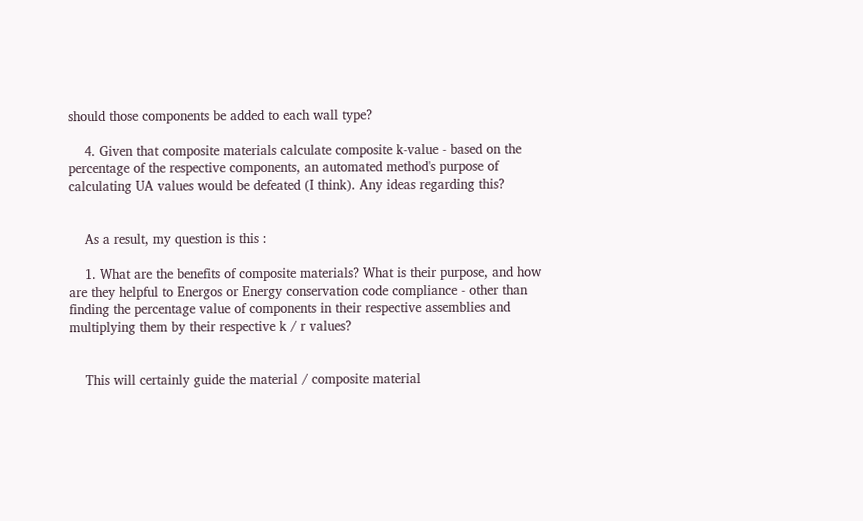should those components be added to each wall type?

    4. Given that composite materials calculate composite k-value - based on the percentage of the respective components, an automated method's purpose of calculating UA values would be defeated (I think). Any ideas regarding this?


    As a result, my question is this :

    1. What are the benefits of composite materials? What is their purpose, and how are they helpful to Energos or Energy conservation code compliance - other than finding the percentage value of components in their respective assemblies and multiplying them by their respective k / r values?


    This will certainly guide the material / composite material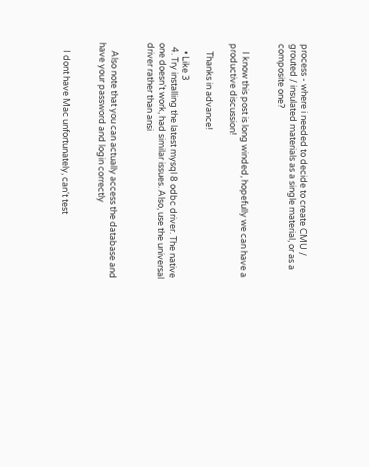process - where i needed to decide to create CMU / grouted / insulated materials as a single material, or as a composite one?


    I know this post is long winded, hopefully we can have a productive discussion!

    Thanks in advance!

    • Like 3
  4. Try installing the latest mysql 8 odbc driver. The native one doesn't work, had similar issues. Also, use the universal driver rather than ansi


    Also note that you can actually access the database and have your password and login correctly


    I dont have Mac unfortunately, can't test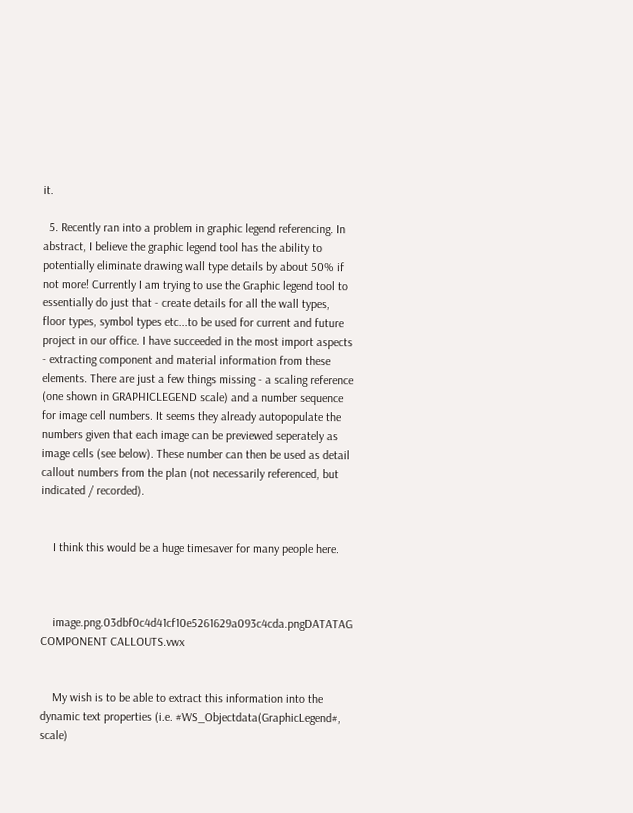it.

  5. Recently ran into a problem in graphic legend referencing. In abstract, I believe the graphic legend tool has the ability to potentially eliminate drawing wall type details by about 50% if not more! Currently I am trying to use the Graphic legend tool to essentially do just that - create details for all the wall types, floor types, symbol types etc...to be used for current and future project in our office. I have succeeded in the most import aspects - extracting component and material information from these elements. There are just a few things missing - a scaling reference (one shown in GRAPHICLEGEND scale) and a number sequence for image cell numbers. It seems they already autopopulate the numbers given that each image can be previewed seperately as image cells (see below). These number can then be used as detail callout numbers from the plan (not necessarily referenced, but indicated / recorded).


    I think this would be a huge timesaver for many people here.



    image.png.03dbf0c4d41cf10e5261629a093c4cda.pngDATATAG COMPONENT CALLOUTS.vwx


    My wish is to be able to extract this information into the dynamic text properties (i.e. #WS_Objectdata(GraphicLegend#, scale)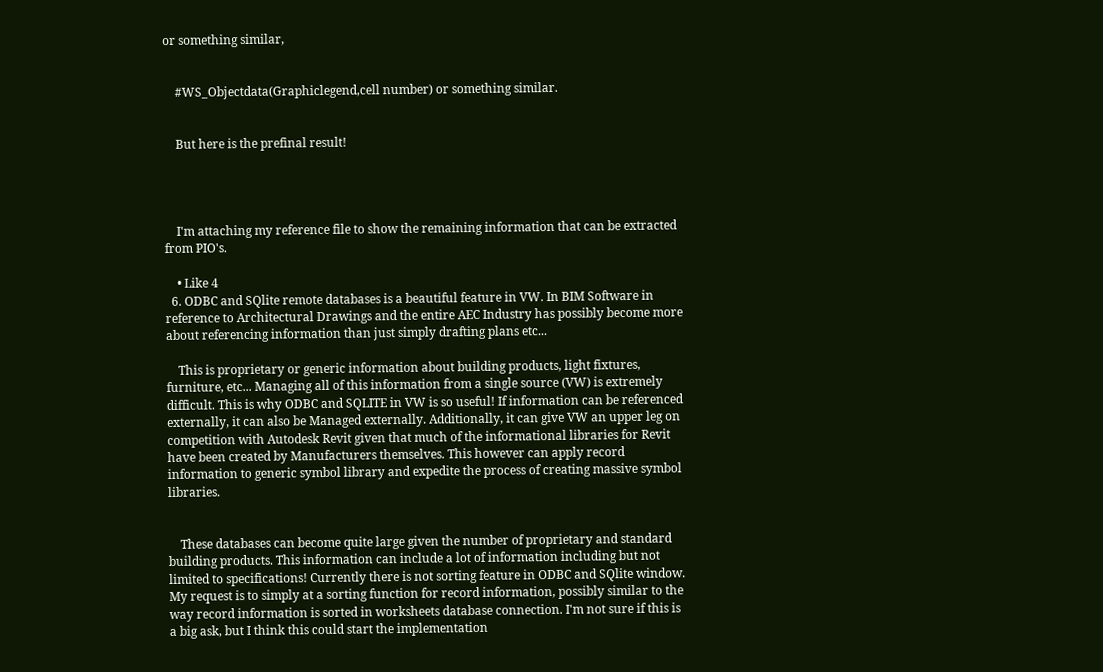or something similar,


    #WS_Objectdata(Graphiclegend,cell number) or something similar.


    But here is the prefinal result!




    I'm attaching my reference file to show the remaining information that can be extracted from PIO's.

    • Like 4
  6. ODBC and SQlite remote databases is a beautiful feature in VW. In BIM Software in reference to Architectural Drawings and the entire AEC Industry has possibly become more about referencing information than just simply drafting plans etc...

    This is proprietary or generic information about building products, light fixtures, furniture, etc... Managing all of this information from a single source (VW) is extremely difficult. This is why ODBC and SQLITE in VW is so useful! If information can be referenced externally, it can also be Managed externally. Additionally, it can give VW an upper leg on competition with Autodesk Revit given that much of the informational libraries for Revit have been created by Manufacturers themselves. This however can apply record information to generic symbol library and expedite the process of creating massive symbol libraries.


    These databases can become quite large given the number of proprietary and standard building products. This information can include a lot of information including but not limited to specifications! Currently there is not sorting feature in ODBC and SQlite window. My request is to simply at a sorting function for record information, possibly similar to the way record information is sorted in worksheets database connection. I'm not sure if this is a big ask, but I think this could start the implementation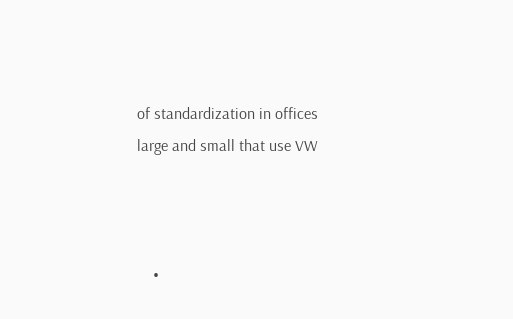of standardization in offices large and small that use VW



    •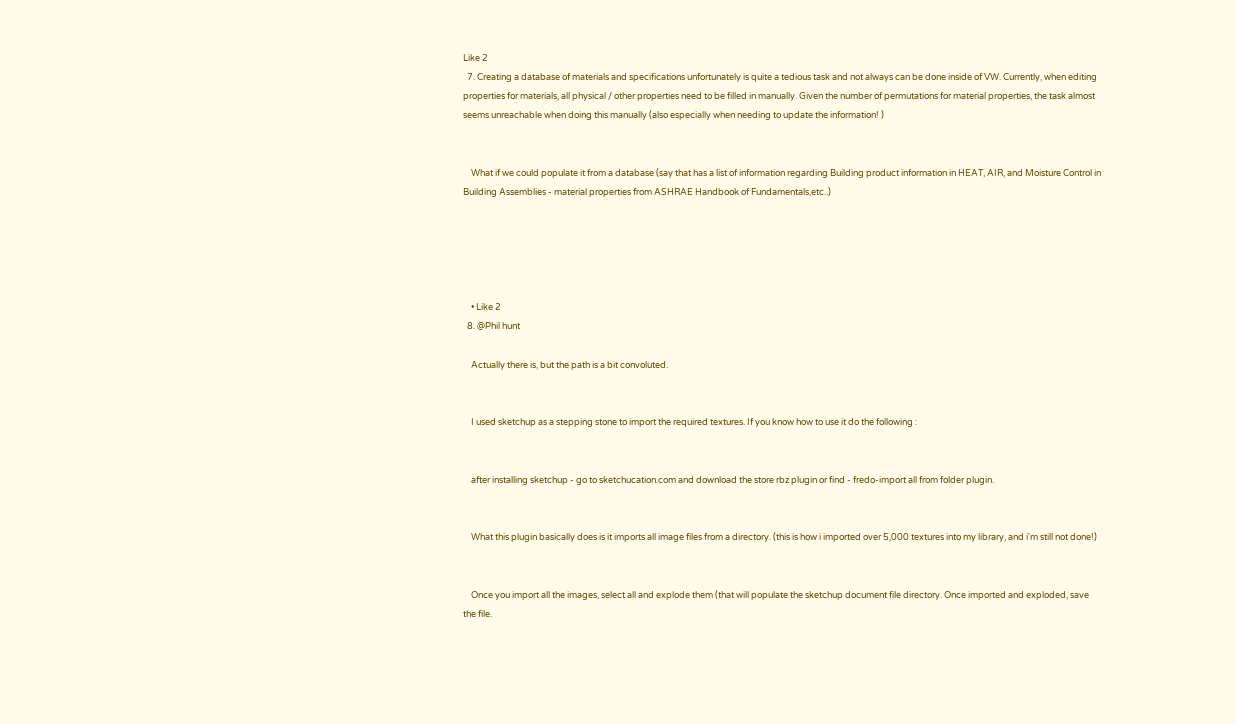Like 2
  7. Creating a database of materials and specifications unfortunately is quite a tedious task and not always can be done inside of VW. Currently, when editing properties for materials, all physical / other properties need to be filled in manually. Given the number of permutations for material properties, the task almost seems unreachable when doing this manually (also especially when needing to update the information! )


    What if we could populate it from a database (say that has a list of information regarding Building product information in HEAT, AIR, and Moisture Control in Building Assemblies - material properties from ASHRAE Handbook of Fundamentals,etc..)





    • Like 2
  8. @Phil hunt

    Actually there is, but the path is a bit convoluted.


    I used sketchup as a stepping stone to import the required textures. If you know how to use it do the following :


    after installing sketchup - go to sketchucation.com and download the store rbz plugin or find - fredo-import all from folder plugin.


    What this plugin basically does is it imports all image files from a directory. (this is how i imported over 5,000 textures into my library, and i'm still not done!)


    Once you import all the images, select all and explode them (that will populate the sketchup document file directory. Once imported and exploded, save the file.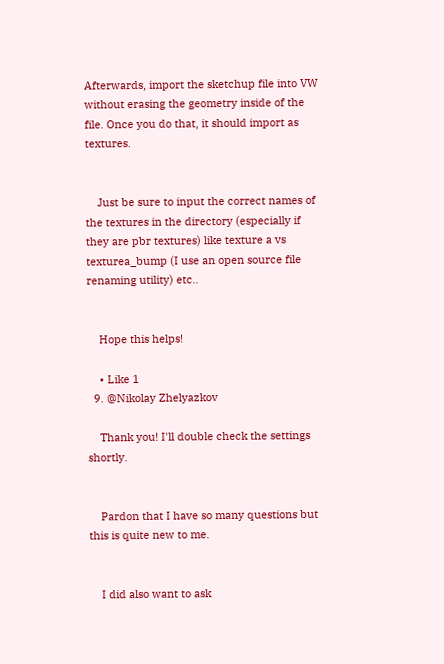Afterwards, import the sketchup file into VW without erasing the geometry inside of the file. Once you do that, it should import as textures.


    Just be sure to input the correct names of the textures in the directory (especially if they are pbr textures) like texture a vs texturea_bump (I use an open source file renaming utility) etc..


    Hope this helps!

    • Like 1
  9. @Nikolay Zhelyazkov

    Thank you! I'll double check the settings shortly.


    Pardon that I have so many questions but this is quite new to me.


    I did also want to ask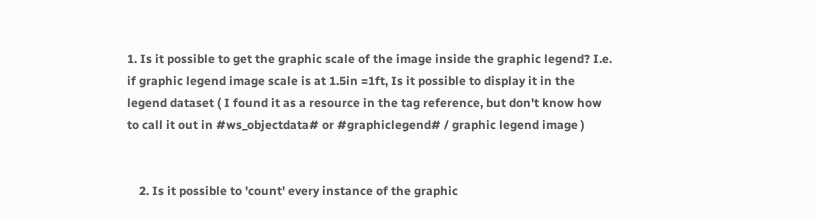1. Is it possible to get the graphic scale of the image inside the graphic legend? I.e. if graphic legend image scale is at 1.5in =1ft, Is it possible to display it in the legend dataset ( I found it as a resource in the tag reference, but don't know how to call it out in #ws_objectdata# or #graphiclegend# / graphic legend image )


    2. Is it possible to 'count' every instance of the graphic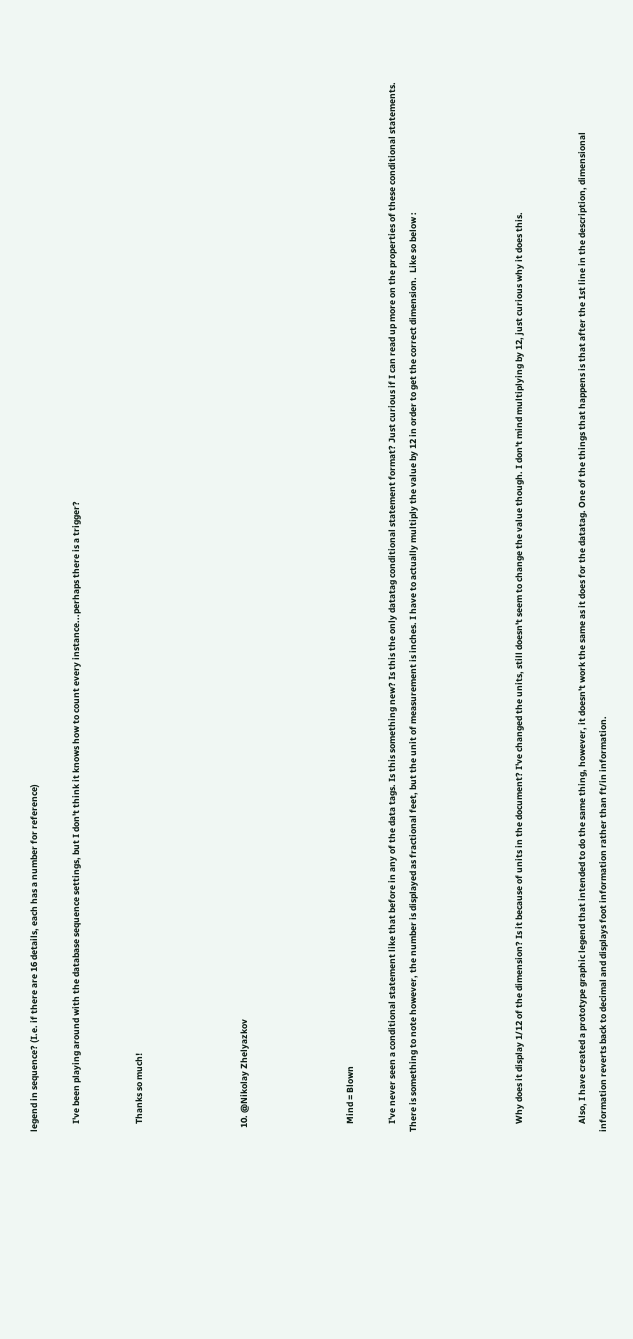legend in sequence? (I.e. if there are 16 details, each has a number for reference)

    I've been playing around with the database sequence settings, but I don't think it knows how to count every instance...perhaps there is a trigger?


    Thanks so much!




  10. @Nikolay Zhelyazkov




    Mind = Blown

    I've never seen a conditional statement like that before in any of the data tags. Is this something new? Is this the only datatag conditional statement format? Just curious if I can read up more on the properties of these conditional statements. There is something to note however, the number is displayed as fractional feet, but the unit of measurement is inches. I have to actually multiply the value by 12 in order to get the correct dimension.  Like so below :




    Why does it display 1/12 of the dimension? Is it because of units in the document? I've changed the units, still doesn't seem to change the value though. I don't mind multiplying by 12, just curious why it does this.


    Also, I have created a prototype graphic legend that intended to do the same thing, however, it doesn't work the same as it does for the datatag. One of the things that happens is that after the 1st line in the description, dimensional information reverts back to decimal and displays foot information rather than ft/in information.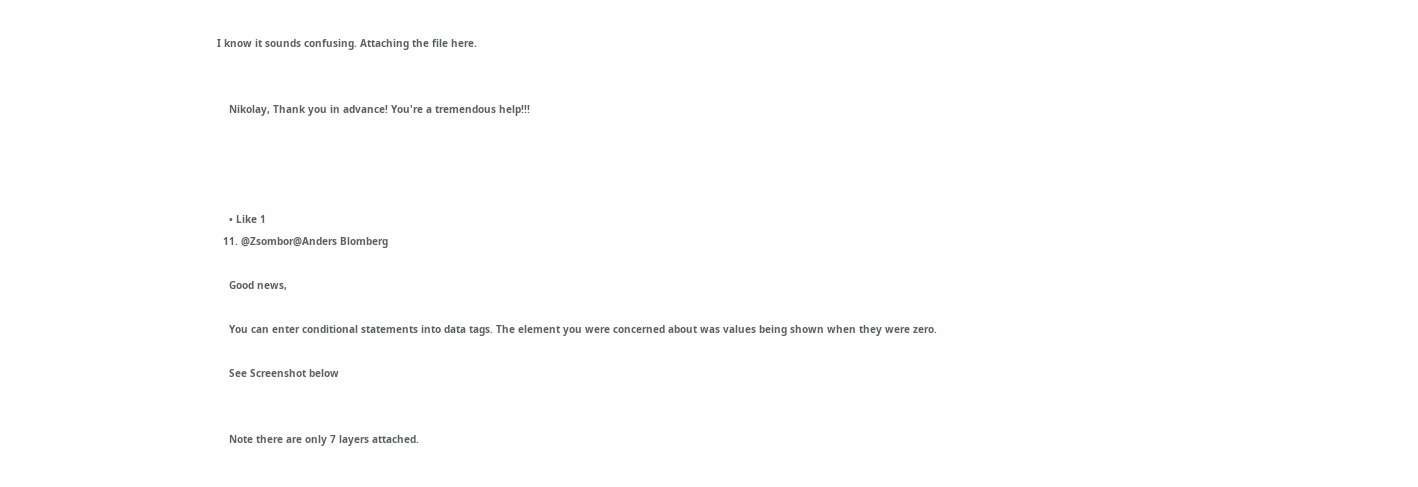I know it sounds confusing. Attaching the file here.


    Nikolay, Thank you in advance! You're a tremendous help!!!




    • Like 1
  11. @Zsombor@Anders Blomberg

    Good news,

    You can enter conditional statements into data tags. The element you were concerned about was values being shown when they were zero.

    See Screenshot below


    Note there are only 7 layers attached.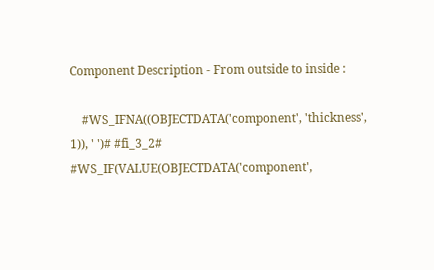Component Description - From outside to inside :

    #WS_IFNA((OBJECTDATA('component', 'thickness', 1)), ' ')# #fi_3_2# #WS_IF(VALUE(OBJECTDATA('component',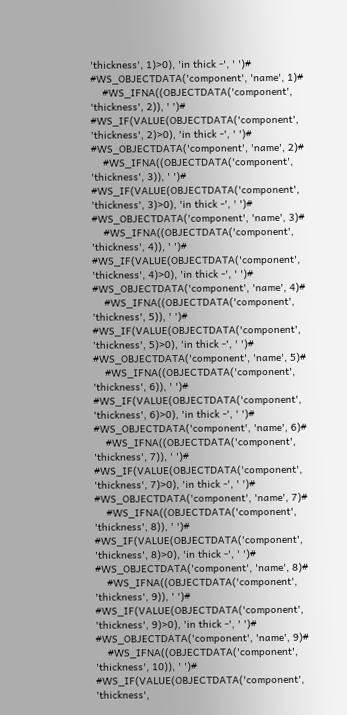'thickness', 1)>0), 'in thick -', ' ')#   #WS_OBJECTDATA('component', 'name', 1)#
    #WS_IFNA((OBJECTDATA('component', 'thickness', 2)), ' ')# #WS_IF(VALUE(OBJECTDATA('component', 'thickness', 2)>0), 'in thick -', ' ')#   #WS_OBJECTDATA('component', 'name', 2)#
    #WS_IFNA((OBJECTDATA('component', 'thickness', 3)), ' ')# #WS_IF(VALUE(OBJECTDATA('component', 'thickness', 3)>0), 'in thick -', ' ')#   #WS_OBJECTDATA('component', 'name', 3)#
    #WS_IFNA((OBJECTDATA('component', 'thickness', 4)), ' ')# #WS_IF(VALUE(OBJECTDATA('component', 'thickness', 4)>0), 'in thick -', ' ')#   #WS_OBJECTDATA('component', 'name', 4)#
    #WS_IFNA((OBJECTDATA('component', 'thickness', 5)), ' ')# #WS_IF(VALUE(OBJECTDATA('component', 'thickness', 5)>0), 'in thick -', ' ')#   #WS_OBJECTDATA('component', 'name', 5)#
    #WS_IFNA((OBJECTDATA('component', 'thickness', 6)), ' ')# #WS_IF(VALUE(OBJECTDATA('component', 'thickness', 6)>0), 'in thick -', ' ')#   #WS_OBJECTDATA('component', 'name', 6)#
    #WS_IFNA((OBJECTDATA('component', 'thickness', 7)), ' ')# #WS_IF(VALUE(OBJECTDATA('component', 'thickness', 7)>0), 'in thick -', ' ')#   #WS_OBJECTDATA('component', 'name', 7)#
    #WS_IFNA((OBJECTDATA('component', 'thickness', 8)), ' ')# #WS_IF(VALUE(OBJECTDATA('component', 'thickness', 8)>0), 'in thick -', ' ')#   #WS_OBJECTDATA('component', 'name', 8)#
    #WS_IFNA((OBJECTDATA('component', 'thickness', 9)), ' ')# #WS_IF(VALUE(OBJECTDATA('component', 'thickness', 9)>0), 'in thick -', ' ')#   #WS_OBJECTDATA('component', 'name', 9)#
    #WS_IFNA((OBJECTDATA('component', 'thickness', 10)), ' ')# #WS_IF(VALUE(OBJECTDATA('component', 'thickness',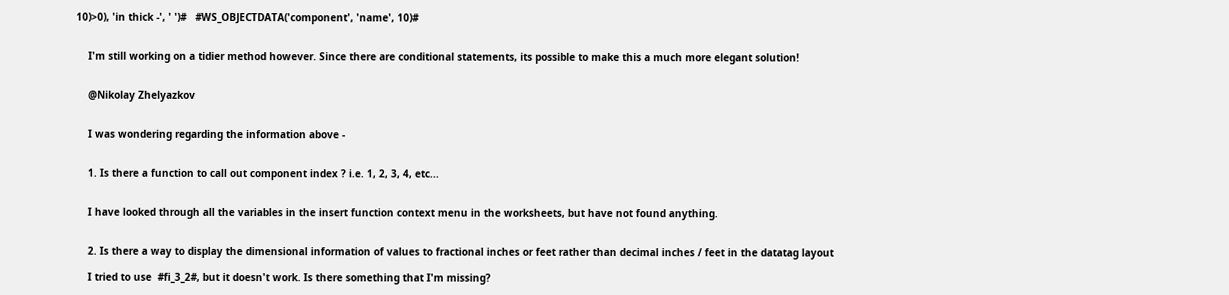10)>0), 'in thick -', ' ')#   #WS_OBJECTDATA('component', 'name', 10)#


    I'm still working on a tidier method however. Since there are conditional statements, its possible to make this a much more elegant solution!


    @Nikolay Zhelyazkov


    I was wondering regarding the information above -


    1. Is there a function to call out component index ? i.e. 1, 2, 3, 4, etc...


    I have looked through all the variables in the insert function context menu in the worksheets, but have not found anything.


    2. Is there a way to display the dimensional information of values to fractional inches or feet rather than decimal inches / feet in the datatag layout

    I tried to use  #fi_3_2#, but it doesn't work. Is there something that I'm missing?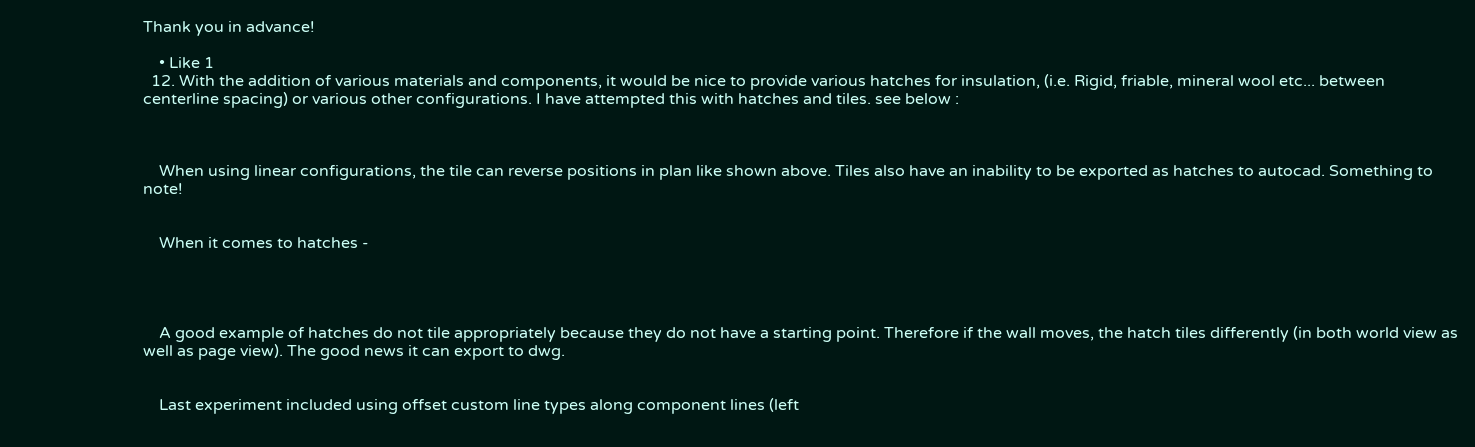Thank you in advance!

    • Like 1
  12. With the addition of various materials and components, it would be nice to provide various hatches for insulation, (i.e. Rigid, friable, mineral wool etc... between centerline spacing) or various other configurations. I have attempted this with hatches and tiles. see below :



    When using linear configurations, the tile can reverse positions in plan like shown above. Tiles also have an inability to be exported as hatches to autocad. Something to note!


    When it comes to hatches -




    A good example of hatches do not tile appropriately because they do not have a starting point. Therefore if the wall moves, the hatch tiles differently (in both world view as well as page view). The good news it can export to dwg.


    Last experiment included using offset custom line types along component lines (left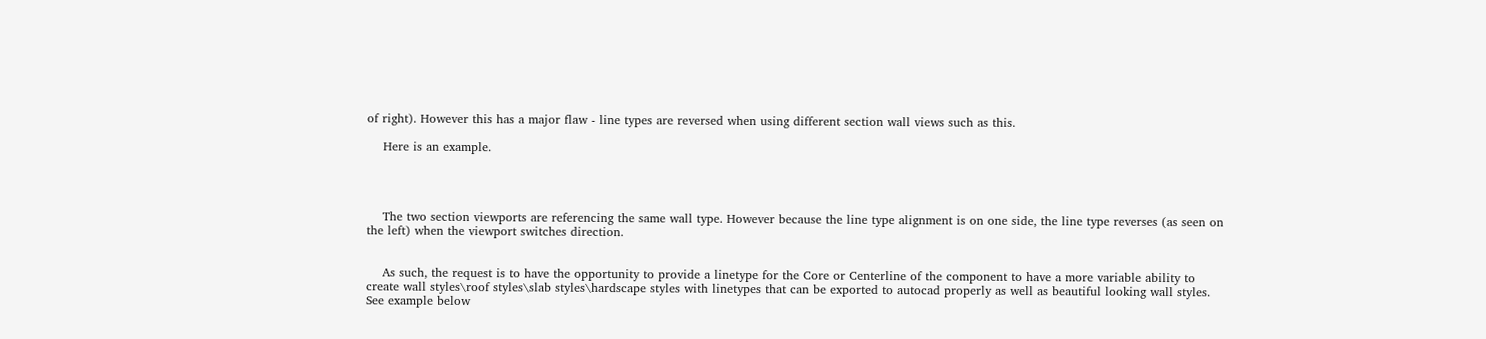of right). However this has a major flaw - line types are reversed when using different section wall views such as this.

    Here is an example.




    The two section viewports are referencing the same wall type. However because the line type alignment is on one side, the line type reverses (as seen on the left) when the viewport switches direction.


    As such, the request is to have the opportunity to provide a linetype for the Core or Centerline of the component to have a more variable ability to create wall styles\roof styles\slab styles\hardscape styles with linetypes that can be exported to autocad properly as well as beautiful looking wall styles. See example below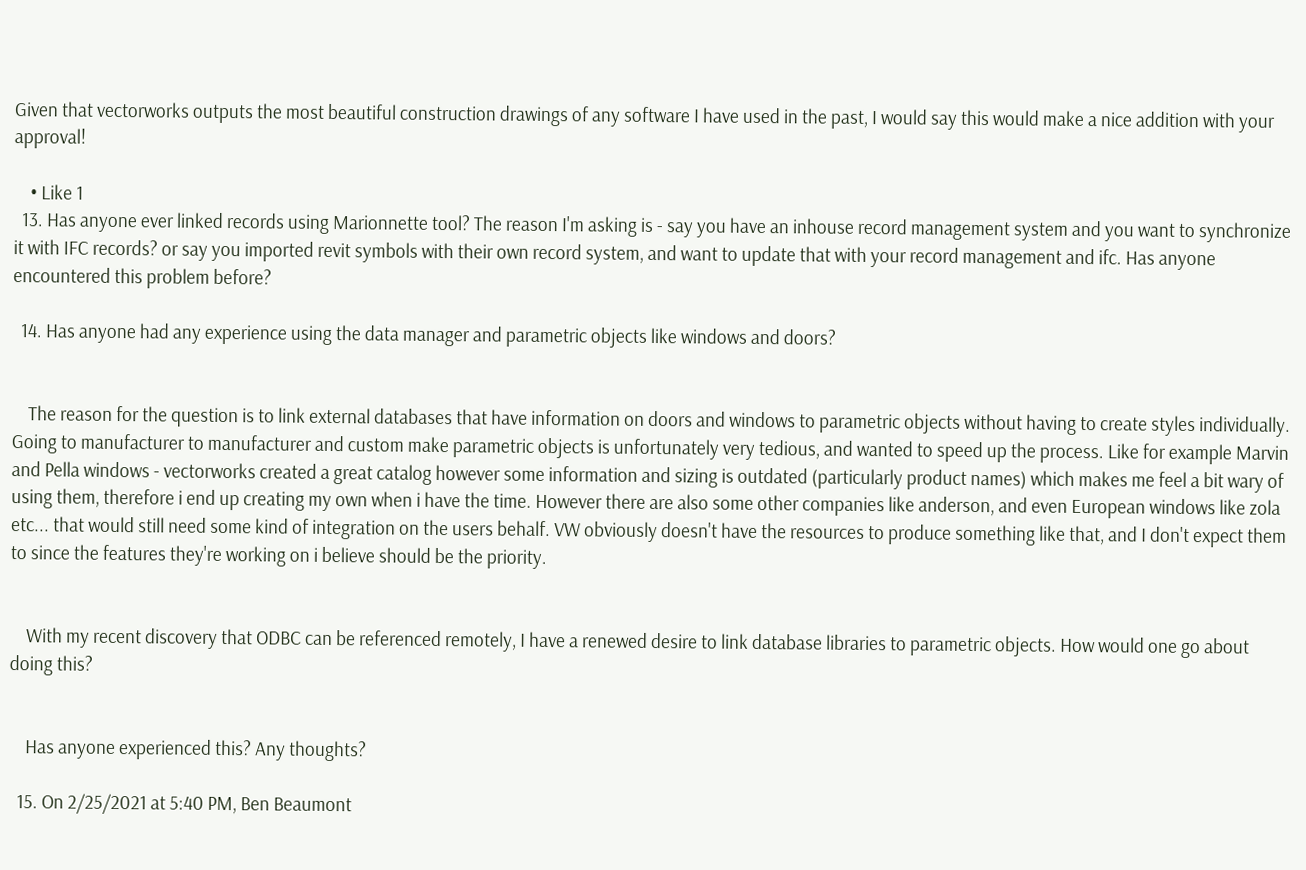Given that vectorworks outputs the most beautiful construction drawings of any software I have used in the past, I would say this would make a nice addition with your approval!

    • Like 1
  13. Has anyone ever linked records using Marionnette tool? The reason I'm asking is - say you have an inhouse record management system and you want to synchronize it with IFC records? or say you imported revit symbols with their own record system, and want to update that with your record management and ifc. Has anyone encountered this problem before?

  14. Has anyone had any experience using the data manager and parametric objects like windows and doors?


    The reason for the question is to link external databases that have information on doors and windows to parametric objects without having to create styles individually. Going to manufacturer to manufacturer and custom make parametric objects is unfortunately very tedious, and wanted to speed up the process. Like for example Marvin and Pella windows - vectorworks created a great catalog however some information and sizing is outdated (particularly product names) which makes me feel a bit wary of using them, therefore i end up creating my own when i have the time. However there are also some other companies like anderson, and even European windows like zola etc... that would still need some kind of integration on the users behalf. VW obviously doesn't have the resources to produce something like that, and I don't expect them to since the features they're working on i believe should be the priority.


    With my recent discovery that ODBC can be referenced remotely, I have a renewed desire to link database libraries to parametric objects. How would one go about doing this?


    Has anyone experienced this? Any thoughts?

  15. On 2/25/2021 at 5:40 PM, Ben Beaumont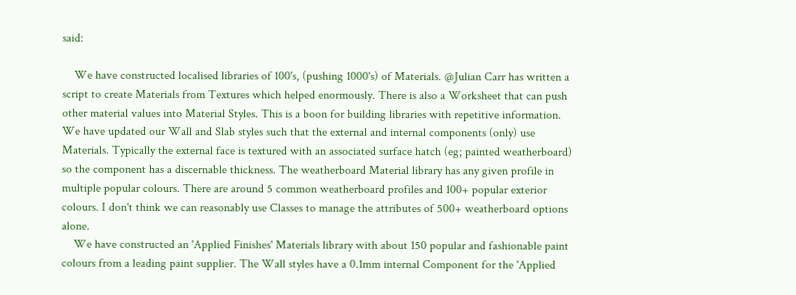said:

    We have constructed localised libraries of 100's, (pushing 1000's) of Materials. @Julian Carr has written a script to create Materials from Textures which helped enormously. There is also a Worksheet that can push other material values into Material Styles. This is a boon for building libraries with repetitive information. We have updated our Wall and Slab styles such that the external and internal components (only) use Materials. Typically the external face is textured with an associated surface hatch (eg; painted weatherboard) so the component has a discernable thickness. The weatherboard Material library has any given profile in multiple popular colours. There are around 5 common weatherboard profiles and 100+ popular exterior colours. I don't think we can reasonably use Classes to manage the attributes of 500+ weatherboard options alone.
    We have constructed an 'Applied Finishes' Materials library with about 150 popular and fashionable paint colours from a leading paint supplier. The Wall styles have a 0.1mm internal Component for the 'Applied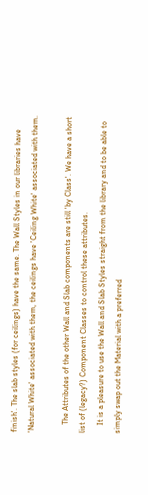finish'. The slab styles (for ceilings) have the same. The Wall Styles in our libraries have 'Natural White' associated with them, the ceilings have 'Ceiling White' associated with them.

    The Attributes of the other Wall and Slab components are still 'by Class'. We have a short list of (legacy?) Component Classes to control these attributes.
    It is a pleasure to use the Wall and Slab Styles straight from the library and to be able to simply swap out the Material with a preferred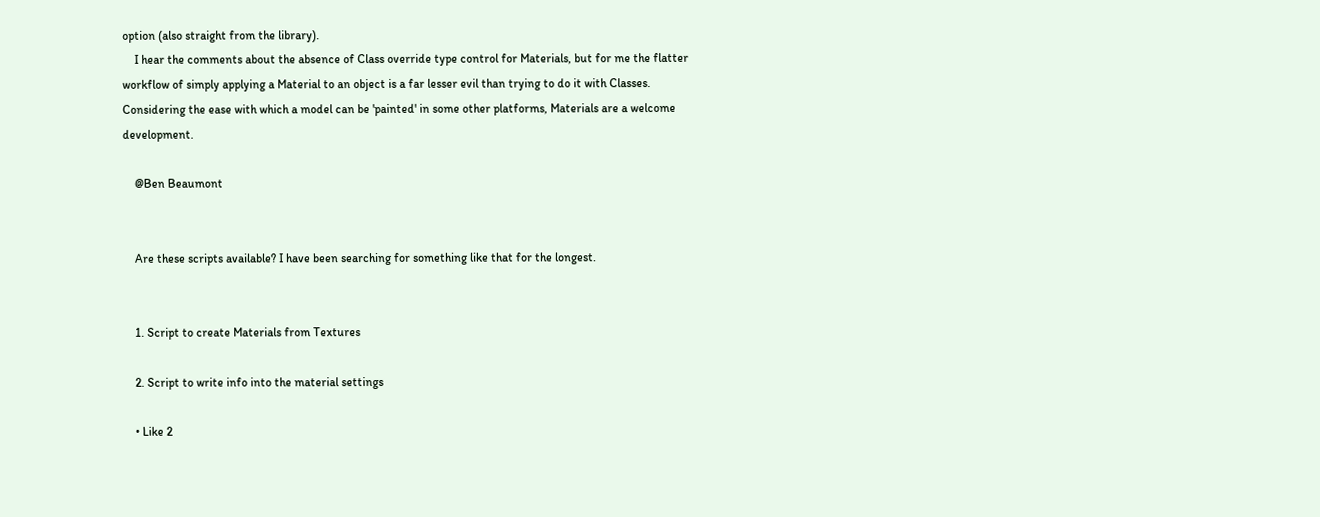option (also straight from the library).
    I hear the comments about the absence of Class override type control for Materials, but for me the flatter workflow of simply applying a Material to an object is a far lesser evil than trying to do it with Classes. Considering the ease with which a model can be 'painted' in some other platforms, Materials are a welcome development.

    @Ben Beaumont


    Are these scripts available? I have been searching for something like that for the longest.


    1. Script to create Materials from Textures

    2. Script to write info into the material settings

    • Like 2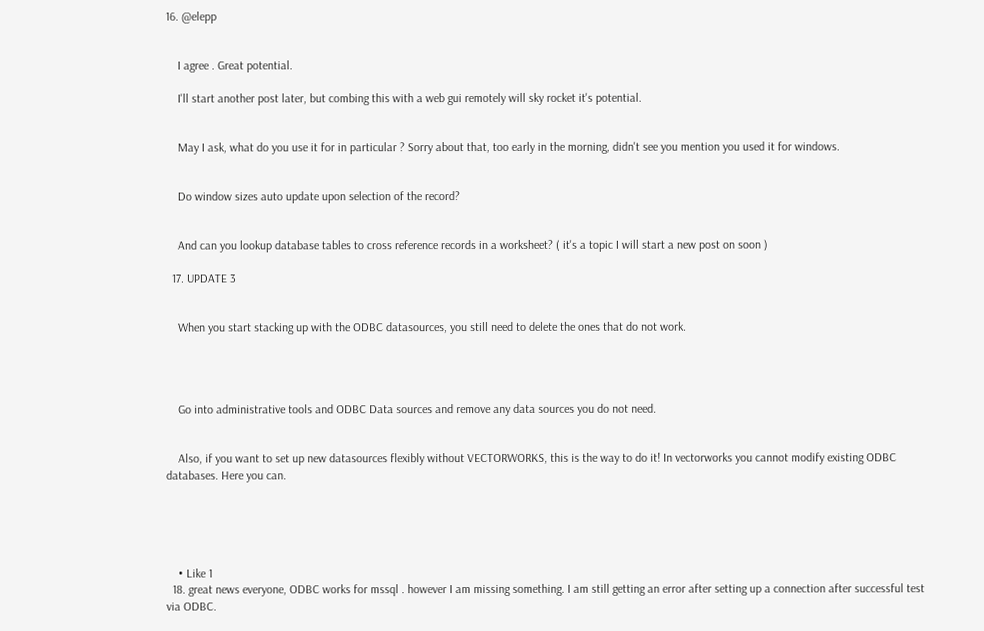16. @elepp


    I agree . Great potential.

    I'll start another post later, but combing this with a web gui remotely will sky rocket it's potential.


    May I ask, what do you use it for in particular ? Sorry about that, too early in the morning, didn't see you mention you used it for windows.


    Do window sizes auto update upon selection of the record?


    And can you lookup database tables to cross reference records in a worksheet? ( it's a topic I will start a new post on soon )

  17. UPDATE 3


    When you start stacking up with the ODBC datasources, you still need to delete the ones that do not work.




    Go into administrative tools and ODBC Data sources and remove any data sources you do not need.


    Also, if you want to set up new datasources flexibly without VECTORWORKS, this is the way to do it! In vectorworks you cannot modify existing ODBC databases. Here you can.





    • Like 1
  18. great news everyone, ODBC works for mssql . however I am missing something. I am still getting an error after setting up a connection after successful test via ODBC.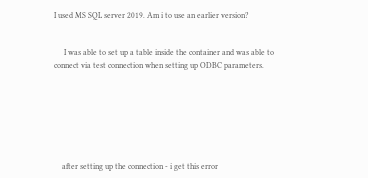I used MS SQL server 2019. Am i to use an earlier version?


     I was able to set up a table inside the container and was able to connect via test connection when setting up ODBC parameters.







    after setting up the connection - i get this error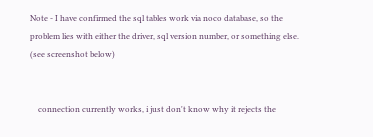Note - I have confirmed the sql tables work via noco database, so the problem lies with either the driver, sql version number, or something else. (see screenshot below)


    connection currently works, i just don't know why it rejects the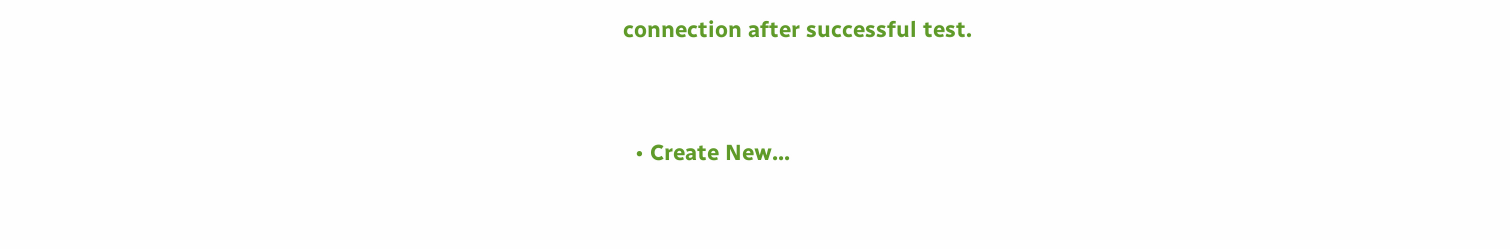connection after successful test.



  • Create New...